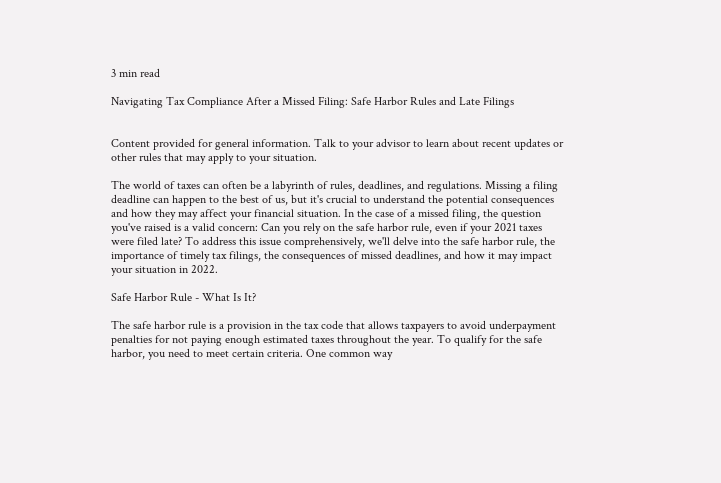3 min read

Navigating Tax Compliance After a Missed Filing: Safe Harbor Rules and Late Filings


Content provided for general information. Talk to your advisor to learn about recent updates or other rules that may apply to your situation.

The world of taxes can often be a labyrinth of rules, deadlines, and regulations. Missing a filing deadline can happen to the best of us, but it's crucial to understand the potential consequences and how they may affect your financial situation. In the case of a missed filing, the question you've raised is a valid concern: Can you rely on the safe harbor rule, even if your 2021 taxes were filed late? To address this issue comprehensively, we'll delve into the safe harbor rule, the importance of timely tax filings, the consequences of missed deadlines, and how it may impact your situation in 2022.

Safe Harbor Rule - What Is It?

The safe harbor rule is a provision in the tax code that allows taxpayers to avoid underpayment penalties for not paying enough estimated taxes throughout the year. To qualify for the safe harbor, you need to meet certain criteria. One common way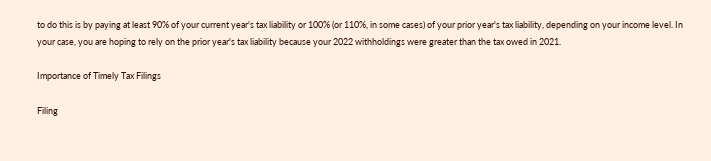to do this is by paying at least 90% of your current year's tax liability or 100% (or 110%, in some cases) of your prior year's tax liability, depending on your income level. In your case, you are hoping to rely on the prior year's tax liability because your 2022 withholdings were greater than the tax owed in 2021.

Importance of Timely Tax Filings

Filing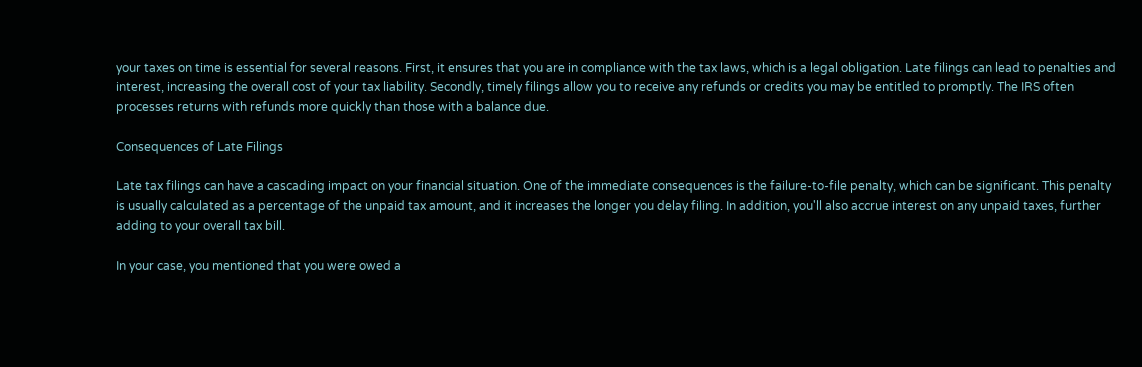your taxes on time is essential for several reasons. First, it ensures that you are in compliance with the tax laws, which is a legal obligation. Late filings can lead to penalties and interest, increasing the overall cost of your tax liability. Secondly, timely filings allow you to receive any refunds or credits you may be entitled to promptly. The IRS often processes returns with refunds more quickly than those with a balance due.

Consequences of Late Filings

Late tax filings can have a cascading impact on your financial situation. One of the immediate consequences is the failure-to-file penalty, which can be significant. This penalty is usually calculated as a percentage of the unpaid tax amount, and it increases the longer you delay filing. In addition, you'll also accrue interest on any unpaid taxes, further adding to your overall tax bill.

In your case, you mentioned that you were owed a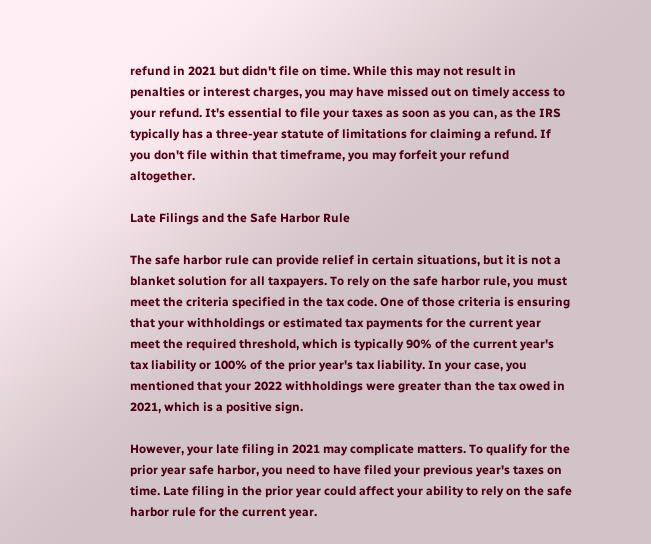refund in 2021 but didn't file on time. While this may not result in penalties or interest charges, you may have missed out on timely access to your refund. It's essential to file your taxes as soon as you can, as the IRS typically has a three-year statute of limitations for claiming a refund. If you don't file within that timeframe, you may forfeit your refund altogether.

Late Filings and the Safe Harbor Rule

The safe harbor rule can provide relief in certain situations, but it is not a blanket solution for all taxpayers. To rely on the safe harbor rule, you must meet the criteria specified in the tax code. One of those criteria is ensuring that your withholdings or estimated tax payments for the current year meet the required threshold, which is typically 90% of the current year's tax liability or 100% of the prior year's tax liability. In your case, you mentioned that your 2022 withholdings were greater than the tax owed in 2021, which is a positive sign.

However, your late filing in 2021 may complicate matters. To qualify for the prior year safe harbor, you need to have filed your previous year's taxes on time. Late filing in the prior year could affect your ability to rely on the safe harbor rule for the current year.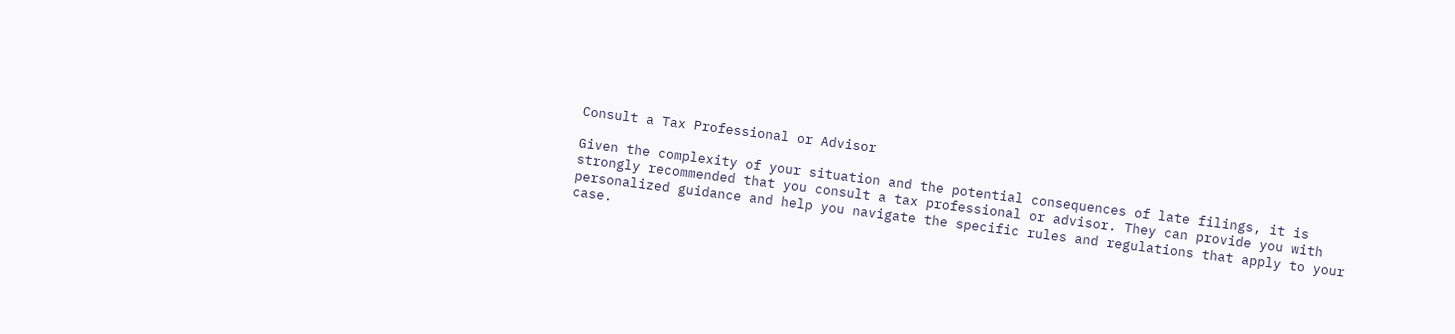Consult a Tax Professional or Advisor

Given the complexity of your situation and the potential consequences of late filings, it is strongly recommended that you consult a tax professional or advisor. They can provide you with personalized guidance and help you navigate the specific rules and regulations that apply to your case.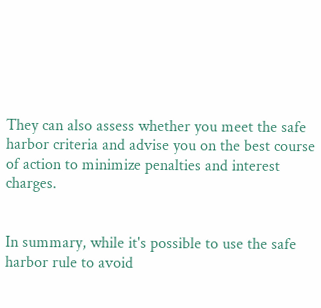They can also assess whether you meet the safe harbor criteria and advise you on the best course of action to minimize penalties and interest charges.


In summary, while it's possible to use the safe harbor rule to avoid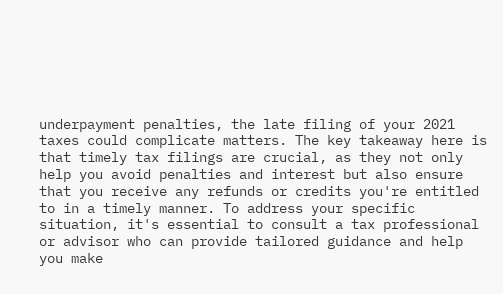underpayment penalties, the late filing of your 2021 taxes could complicate matters. The key takeaway here is that timely tax filings are crucial, as they not only help you avoid penalties and interest but also ensure that you receive any refunds or credits you're entitled to in a timely manner. To address your specific situation, it's essential to consult a tax professional or advisor who can provide tailored guidance and help you make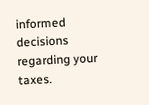informed decisions regarding your taxes.